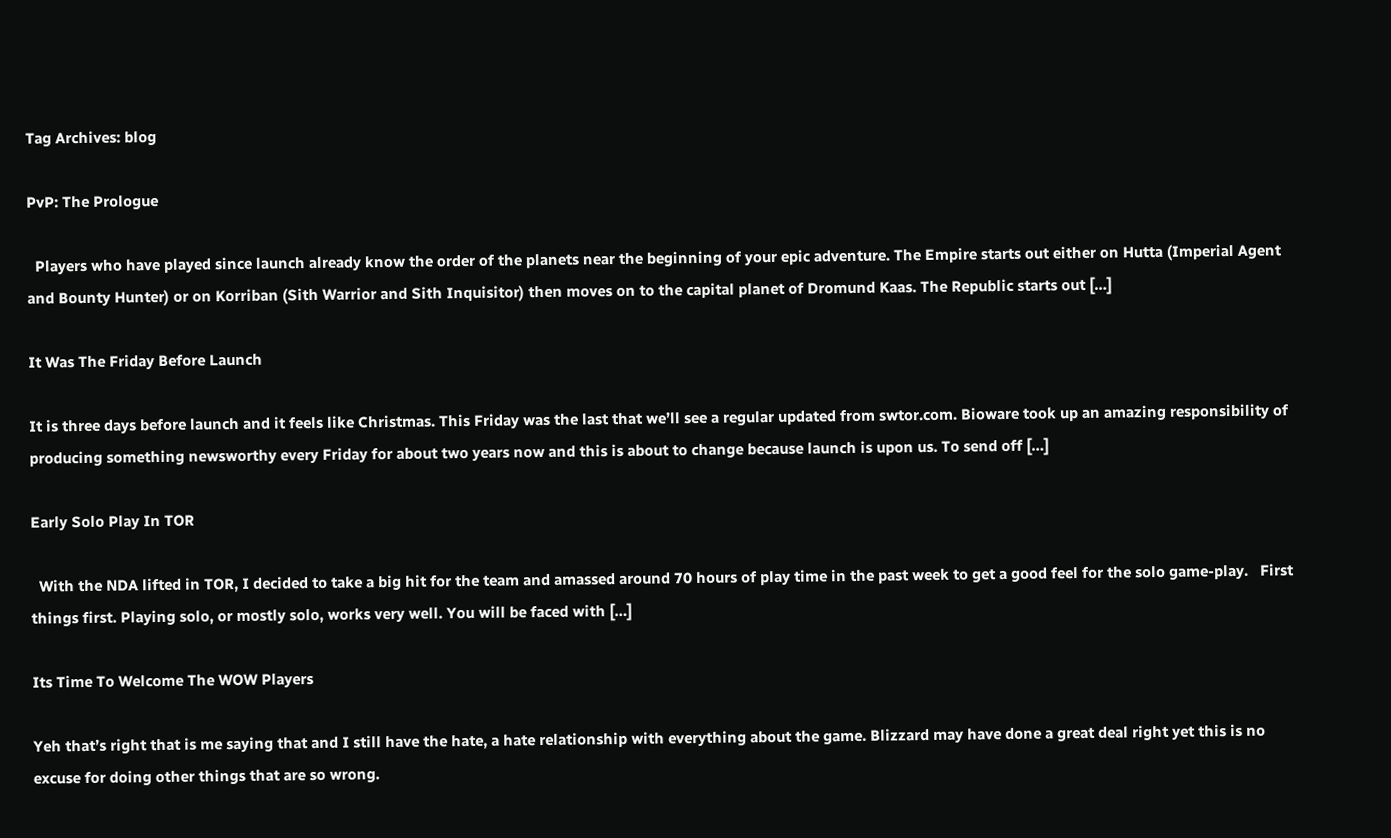Tag Archives: blog

PvP: The Prologue

  Players who have played since launch already know the order of the planets near the beginning of your epic adventure. The Empire starts out either on Hutta (Imperial Agent and Bounty Hunter) or on Korriban (Sith Warrior and Sith Inquisitor) then moves on to the capital planet of Dromund Kaas. The Republic starts out […]

It Was The Friday Before Launch

It is three days before launch and it feels like Christmas. This Friday was the last that we’ll see a regular updated from swtor.com. Bioware took up an amazing responsibility of producing something newsworthy every Friday for about two years now and this is about to change because launch is upon us. To send off […]

Early Solo Play In TOR

  With the NDA lifted in TOR, I decided to take a big hit for the team and amassed around 70 hours of play time in the past week to get a good feel for the solo game-play.   First things first. Playing solo, or mostly solo, works very well. You will be faced with […]

Its Time To Welcome The WOW Players

Yeh that’s right that is me saying that and I still have the hate, a hate relationship with everything about the game. Blizzard may have done a great deal right yet this is no excuse for doing other things that are so wrong.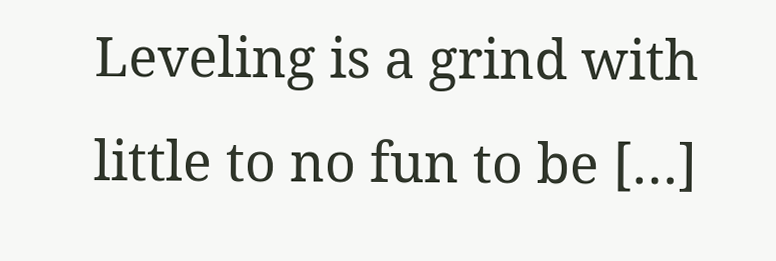Leveling is a grind with little to no fun to be […]